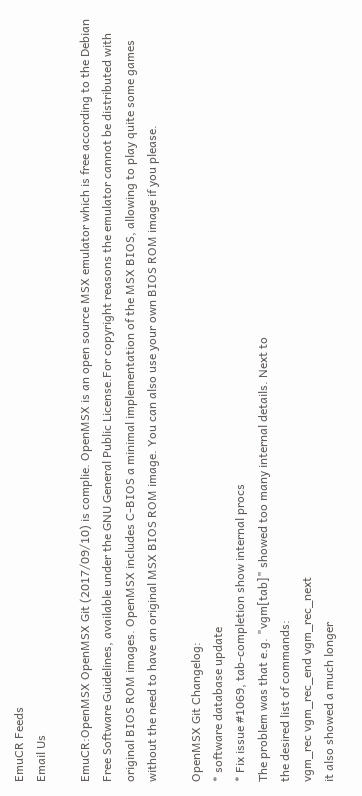EmuCR Feeds
Email Us

EmuCR:OpenMSX OpenMSX Git (2017/09/10) is complie. OpenMSX is an open source MSX emulator which is free according to the Debian Free Software Guidelines, available under the GNU General Public License.For copyright reasons the emulator cannot be distributed with original BIOS ROM images. OpenMSX includes C-BIOS a minimal implementation of the MSX BIOS, allowing to play quite some games without the need to have an original MSX BIOS ROM image. You can also use your own BIOS ROM image if you please.

OpenMSX Git Changelog:
* software database update
* Fix issue #1069, tab-completion show internal procs
The problem was that e.g. "vgm[tab]" showed too many internal details. Next to
the desired list of commands:
vgm_rec vgm_rec_end vgm_rec_next
it also showed a much longer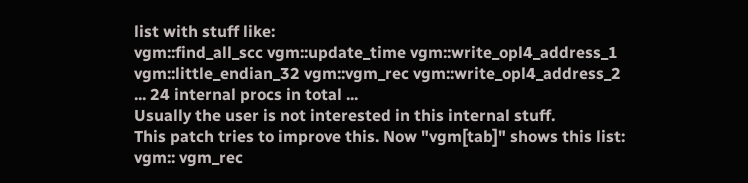list with stuff like:
vgm::find_all_scc vgm::update_time vgm::write_opl4_address_1
vgm::little_endian_32 vgm::vgm_rec vgm::write_opl4_address_2
... 24 internal procs in total ...
Usually the user is not interested in this internal stuff.
This patch tries to improve this. Now "vgm[tab]" shows this list:
vgm:: vgm_rec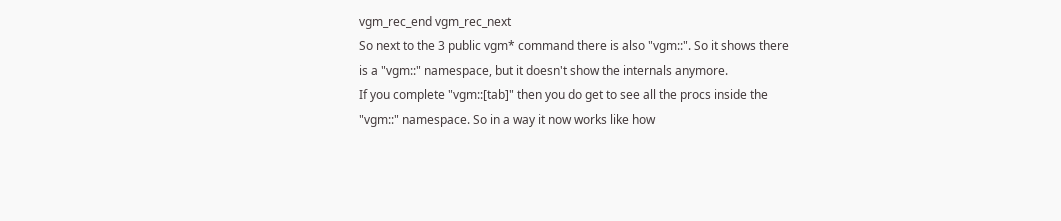vgm_rec_end vgm_rec_next
So next to the 3 public vgm* command there is also "vgm::". So it shows there
is a "vgm::" namespace, but it doesn't show the internals anymore.
If you complete "vgm::[tab]" then you do get to see all the procs inside the
"vgm::" namespace. So in a way it now works like how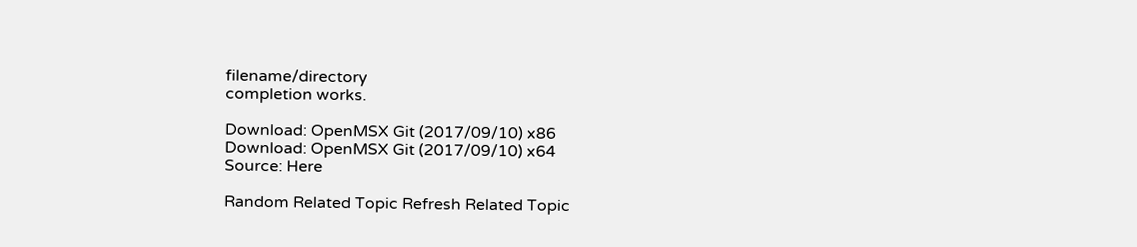filename/directory
completion works.

Download: OpenMSX Git (2017/09/10) x86
Download: OpenMSX Git (2017/09/10) x64
Source: Here

Random Related Topic Refresh Related Topic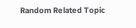Random Related Topic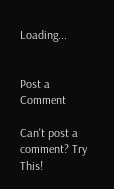Loading...


Post a Comment

Can't post a comment? Try This!